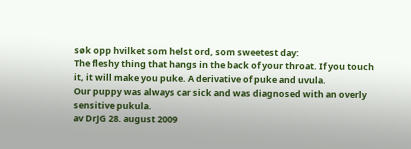søk opp hvilket som helst ord, som sweetest day:
The fleshy thing that hangs in the back of your throat. If you touch it, it will make you puke. A derivative of puke and uvula.
Our puppy was always car sick and was diagnosed with an overly sensitive pukula.
av DrJG 28. august 2009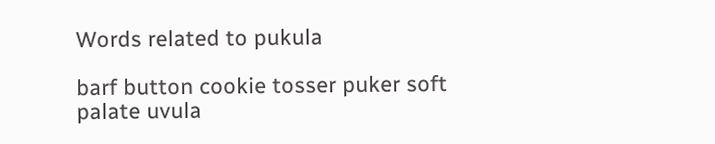Words related to pukula

barf button cookie tosser puker soft palate uvula